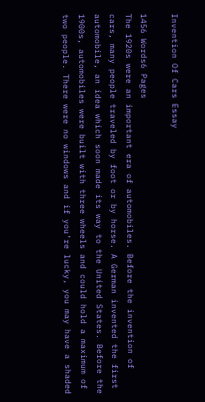Invention Of Cars Essay

1456 Words6 Pages
The 1920s were an important era of automobiles. Before the invention of cars, many people traveled by foot or by horse. A German invented the first automobile, an idea which soon made its way to the United States. Before the 1900s, automobiles were built with three wheels and could hold a maximum of two people. There were no windows and if you’re lucky, you may have a shaded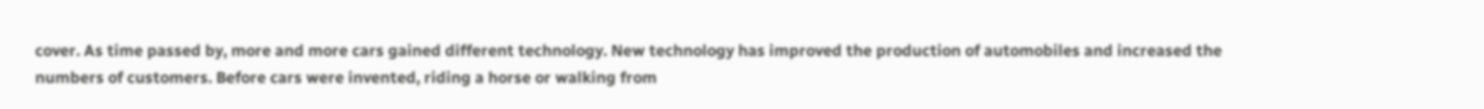cover. As time passed by, more and more cars gained different technology. New technology has improved the production of automobiles and increased the numbers of customers. Before cars were invented, riding a horse or walking from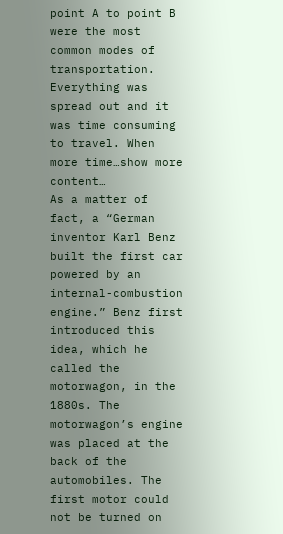point A to point B were the most common modes of transportation. Everything was spread out and it was time consuming to travel. When more time…show more content…
As a matter of fact, a “German inventor Karl Benz built the first car powered by an internal-combustion engine.” Benz first introduced this idea, which he called the motorwagon, in the 1880s. The motorwagon’s engine was placed at the back of the automobiles. The first motor could not be turned on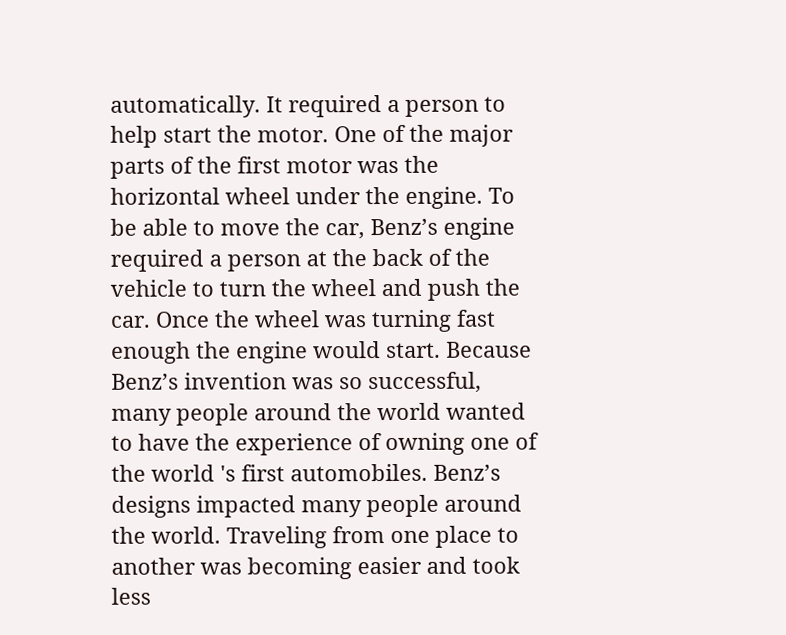automatically. It required a person to help start the motor. One of the major parts of the first motor was the horizontal wheel under the engine. To be able to move the car, Benz’s engine required a person at the back of the vehicle to turn the wheel and push the car. Once the wheel was turning fast enough the engine would start. Because Benz’s invention was so successful, many people around the world wanted to have the experience of owning one of the world 's first automobiles. Benz’s designs impacted many people around the world. Traveling from one place to another was becoming easier and took less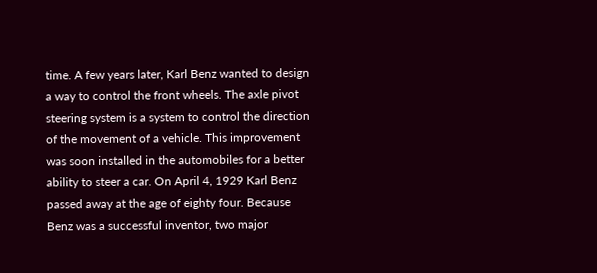time. A few years later, Karl Benz wanted to design a way to control the front wheels. The axle pivot steering system is a system to control the direction of the movement of a vehicle. This improvement was soon installed in the automobiles for a better ability to steer a car. On April 4, 1929 Karl Benz passed away at the age of eighty four. Because Benz was a successful inventor, two major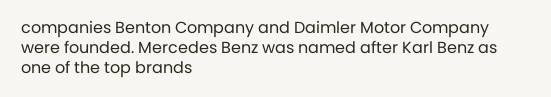companies Benton Company and Daimler Motor Company were founded. Mercedes Benz was named after Karl Benz as one of the top brands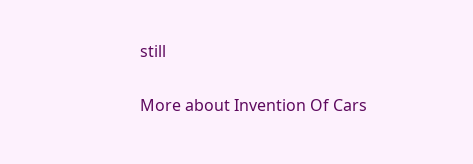still

More about Invention Of Cars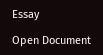Essay

Open Document